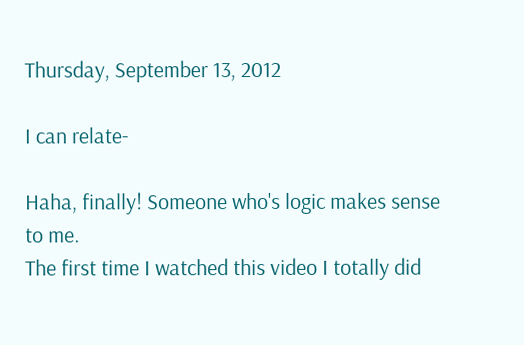Thursday, September 13, 2012

I can relate-

Haha, finally! Someone who's logic makes sense to me.
The first time I watched this video I totally did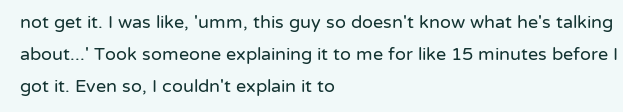not get it. I was like, 'umm, this guy so doesn't know what he's talking about...' Took someone explaining it to me for like 15 minutes before I got it. Even so, I couldn't explain it to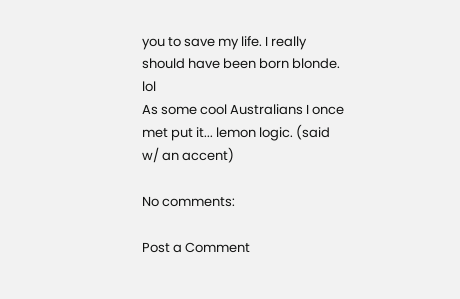you to save my life. I really should have been born blonde. lol
As some cool Australians I once met put it... lemon logic. (said w/ an accent)

No comments:

Post a Comment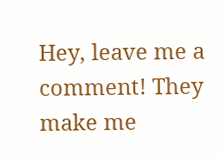Hey, leave me a comment! They make me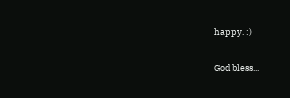happy. :)

God bless...